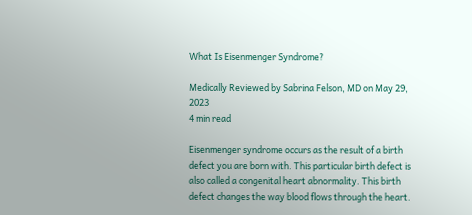What Is Eisenmenger Syndrome?

Medically Reviewed by Sabrina Felson, MD on May 29, 2023
4 min read

Eisenmenger syndrome occurs as the result of a birth defect you are born with. This particular birth defect is also called a congenital heart abnormality. This birth defect changes the way blood flows through the heart.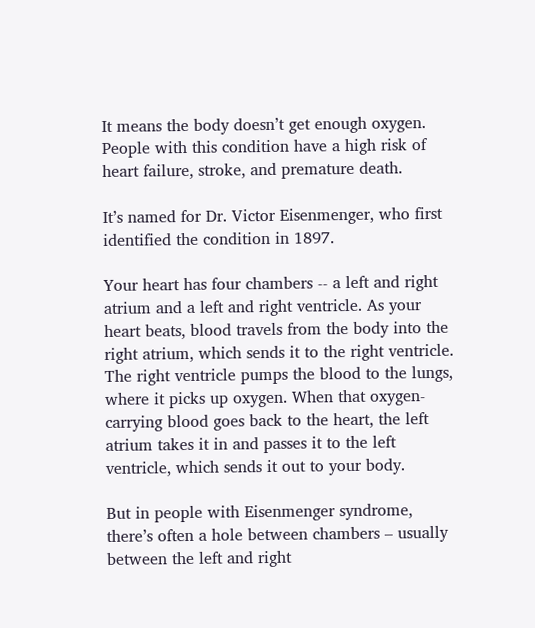It means the body doesn’t get enough oxygen. People with this condition have a high risk of heart failure, stroke, and premature death.

It’s named for Dr. Victor Eisenmenger, who first identified the condition in 1897.

Your heart has four chambers -- a left and right atrium and a left and right ventricle. As your heart beats, blood travels from the body into the right atrium, which sends it to the right ventricle. The right ventricle pumps the blood to the lungs, where it picks up oxygen. When that oxygen-carrying blood goes back to the heart, the left atrium takes it in and passes it to the left ventricle, which sends it out to your body.

But in people with Eisenmenger syndrome, there’s often a hole between chambers – usually between the left and right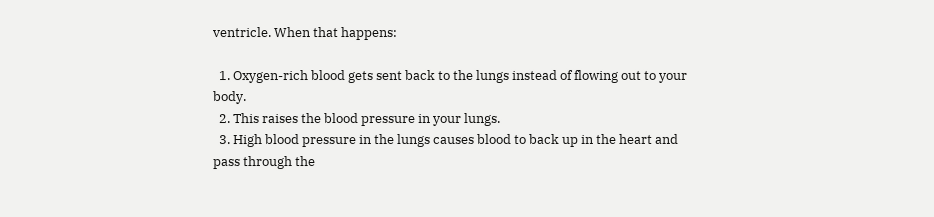ventricle. When that happens:

  1. Oxygen-rich blood gets sent back to the lungs instead of flowing out to your body.
  2. This raises the blood pressure in your lungs.
  3. High blood pressure in the lungs causes blood to back up in the heart and pass through the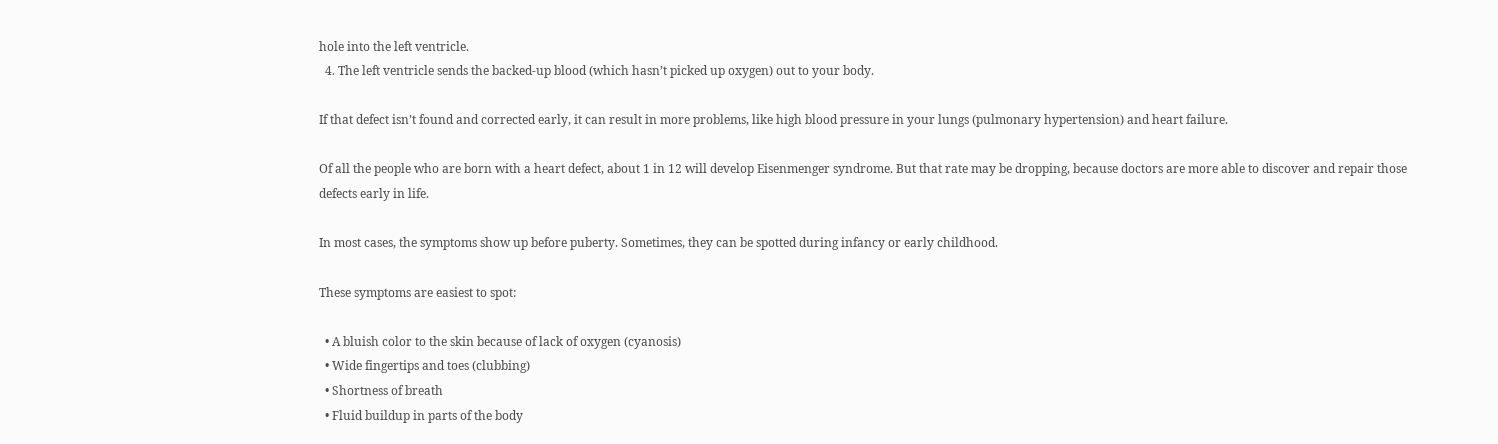hole into the left ventricle.
  4. The left ventricle sends the backed-up blood (which hasn’t picked up oxygen) out to your body.

If that defect isn’t found and corrected early, it can result in more problems, like high blood pressure in your lungs (pulmonary hypertension) and heart failure.

Of all the people who are born with a heart defect, about 1 in 12 will develop Eisenmenger syndrome. But that rate may be dropping, because doctors are more able to discover and repair those defects early in life.

In most cases, the symptoms show up before puberty. Sometimes, they can be spotted during infancy or early childhood.

These symptoms are easiest to spot:

  • A bluish color to the skin because of lack of oxygen (cyanosis)
  • Wide fingertips and toes (clubbing)
  • Shortness of breath
  • Fluid buildup in parts of the body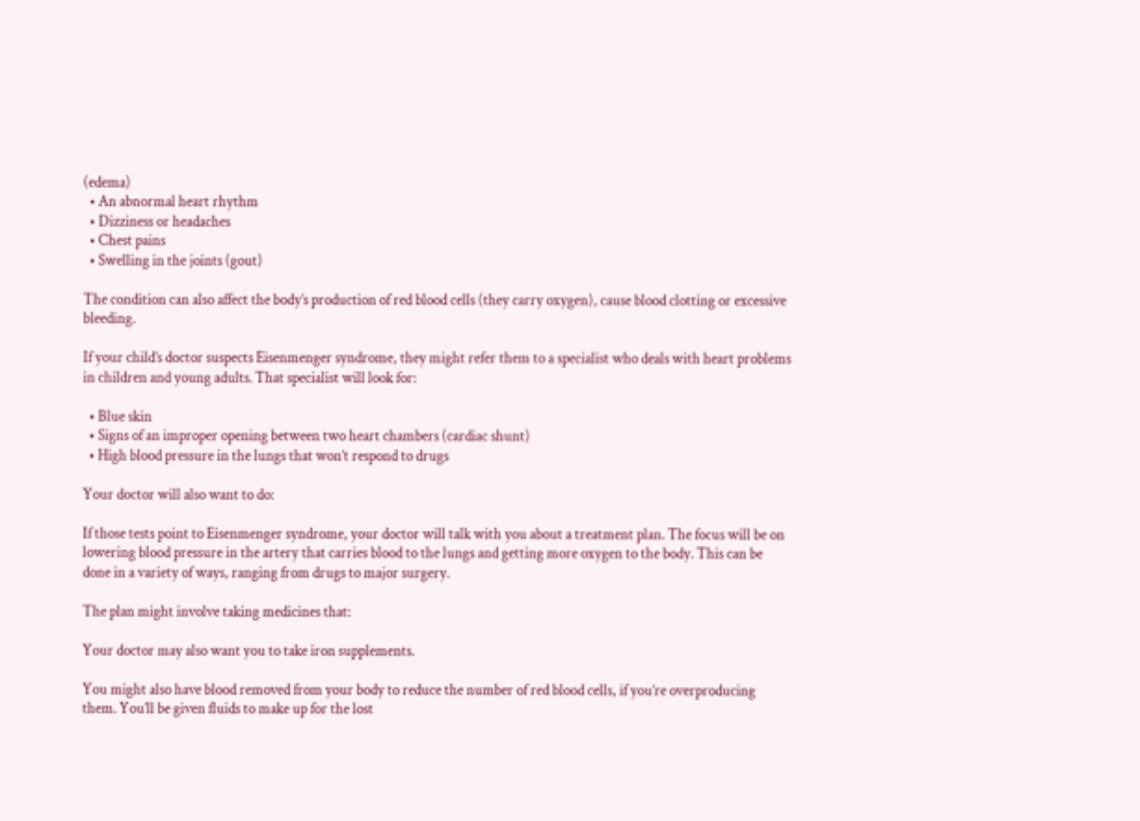(edema)
  • An abnormal heart rhythm
  • Dizziness or headaches
  • Chest pains
  • Swelling in the joints (gout)

The condition can also affect the body’s production of red blood cells (they carry oxygen), cause blood clotting or excessive bleeding.

If your child’s doctor suspects Eisenmenger syndrome, they might refer them to a specialist who deals with heart problems in children and young adults. That specialist will look for:

  • Blue skin
  • Signs of an improper opening between two heart chambers (cardiac shunt)
  • High blood pressure in the lungs that won’t respond to drugs

Your doctor will also want to do:

If those tests point to Eisenmenger syndrome, your doctor will talk with you about a treatment plan. The focus will be on lowering blood pressure in the artery that carries blood to the lungs and getting more oxygen to the body. This can be done in a variety of ways, ranging from drugs to major surgery.

The plan might involve taking medicines that:

Your doctor may also want you to take iron supplements.

You might also have blood removed from your body to reduce the number of red blood cells, if you’re overproducing them. You’ll be given fluids to make up for the lost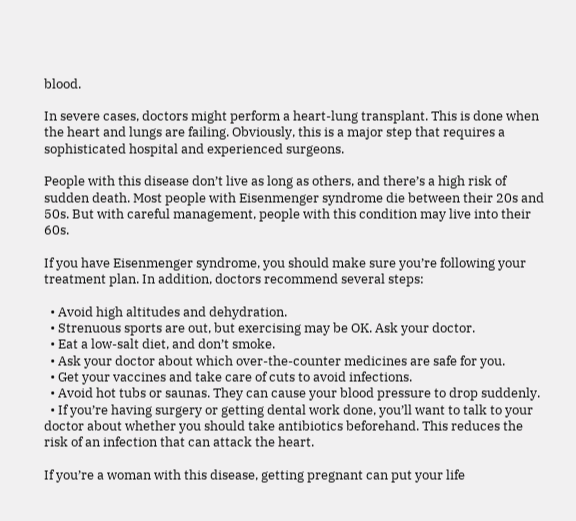blood.

In severe cases, doctors might perform a heart-lung transplant. This is done when the heart and lungs are failing. Obviously, this is a major step that requires a sophisticated hospital and experienced surgeons.

People with this disease don’t live as long as others, and there’s a high risk of sudden death. Most people with Eisenmenger syndrome die between their 20s and 50s. But with careful management, people with this condition may live into their 60s.

If you have Eisenmenger syndrome, you should make sure you’re following your treatment plan. In addition, doctors recommend several steps:

  • Avoid high altitudes and dehydration.
  • Strenuous sports are out, but exercising may be OK. Ask your doctor.
  • Eat a low-salt diet, and don’t smoke.
  • Ask your doctor about which over-the-counter medicines are safe for you.
  • Get your vaccines and take care of cuts to avoid infections.
  • Avoid hot tubs or saunas. They can cause your blood pressure to drop suddenly.
  • If you’re having surgery or getting dental work done, you’ll want to talk to your doctor about whether you should take antibiotics beforehand. This reduces the risk of an infection that can attack the heart.

If you’re a woman with this disease, getting pregnant can put your life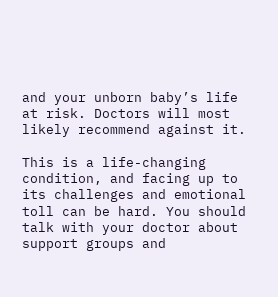and your unborn baby’s life at risk. Doctors will most likely recommend against it.

This is a life-changing condition, and facing up to its challenges and emotional toll can be hard. You should talk with your doctor about support groups and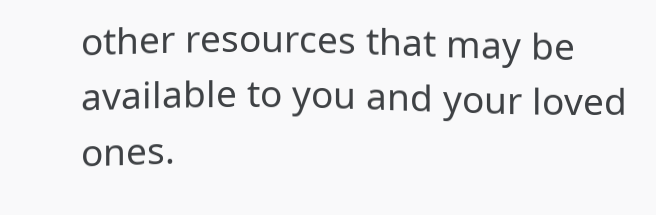other resources that may be available to you and your loved ones.